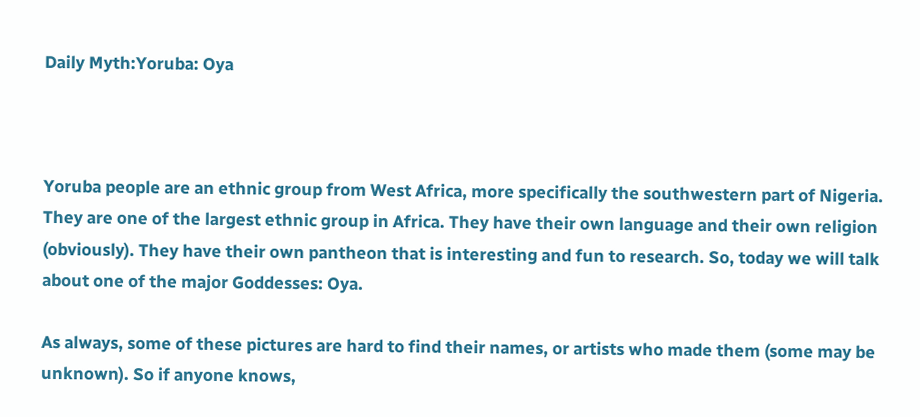Daily Myth:Yoruba: Oya



Yoruba people are an ethnic group from West Africa, more specifically the southwestern part of Nigeria. They are one of the largest ethnic group in Africa. They have their own language and their own religion (obviously). They have their own pantheon that is interesting and fun to research. So, today we will talk about one of the major Goddesses: Oya.

As always, some of these pictures are hard to find their names, or artists who made them (some may be unknown). So if anyone knows,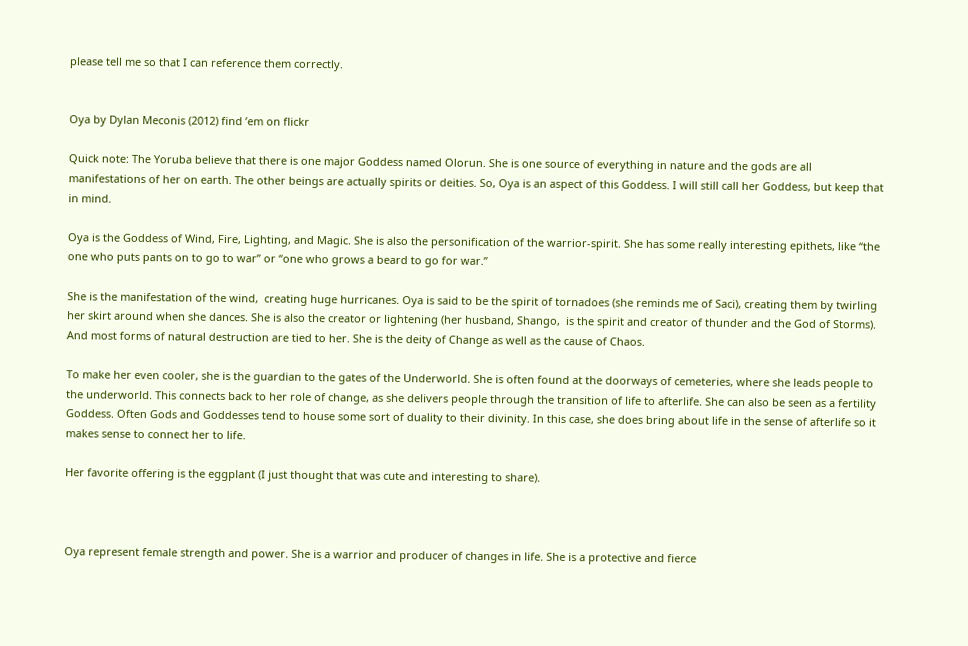please tell me so that I can reference them correctly.


Oya by Dylan Meconis (2012) find ’em on flickr

Quick note: The Yoruba believe that there is one major Goddess named Olorun. She is one source of everything in nature and the gods are all manifestations of her on earth. The other beings are actually spirits or deities. So, Oya is an aspect of this Goddess. I will still call her Goddess, but keep that in mind.

Oya is the Goddess of Wind, Fire, Lighting, and Magic. She is also the personification of the warrior-spirit. She has some really interesting epithets, like “the one who puts pants on to go to war” or “one who grows a beard to go for war.”

She is the manifestation of the wind,  creating huge hurricanes. Oya is said to be the spirit of tornadoes (she reminds me of Saci), creating them by twirling her skirt around when she dances. She is also the creator or lightening (her husband, Shango,  is the spirit and creator of thunder and the God of Storms). And most forms of natural destruction are tied to her. She is the deity of Change as well as the cause of Chaos.

To make her even cooler, she is the guardian to the gates of the Underworld. She is often found at the doorways of cemeteries, where she leads people to the underworld. This connects back to her role of change, as she delivers people through the transition of life to afterlife. She can also be seen as a fertility Goddess. Often Gods and Goddesses tend to house some sort of duality to their divinity. In this case, she does bring about life in the sense of afterlife so it makes sense to connect her to life.

Her favorite offering is the eggplant (I just thought that was cute and interesting to share).



Oya represent female strength and power. She is a warrior and producer of changes in life. She is a protective and fierce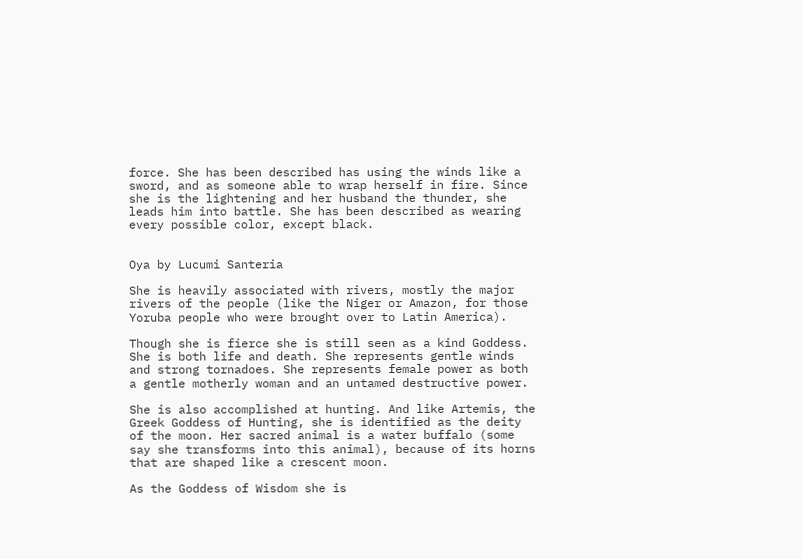force. She has been described has using the winds like a sword, and as someone able to wrap herself in fire. Since she is the lightening and her husband the thunder, she leads him into battle. She has been described as wearing every possible color, except black.


Oya by Lucumi Santeria

She is heavily associated with rivers, mostly the major rivers of the people (like the Niger or Amazon, for those Yoruba people who were brought over to Latin America).

Though she is fierce she is still seen as a kind Goddess. She is both life and death. She represents gentle winds and strong tornadoes. She represents female power as both a gentle motherly woman and an untamed destructive power.

She is also accomplished at hunting. And like Artemis, the Greek Goddess of Hunting, she is identified as the deity of the moon. Her sacred animal is a water buffalo (some say she transforms into this animal), because of its horns that are shaped like a crescent moon.

As the Goddess of Wisdom she is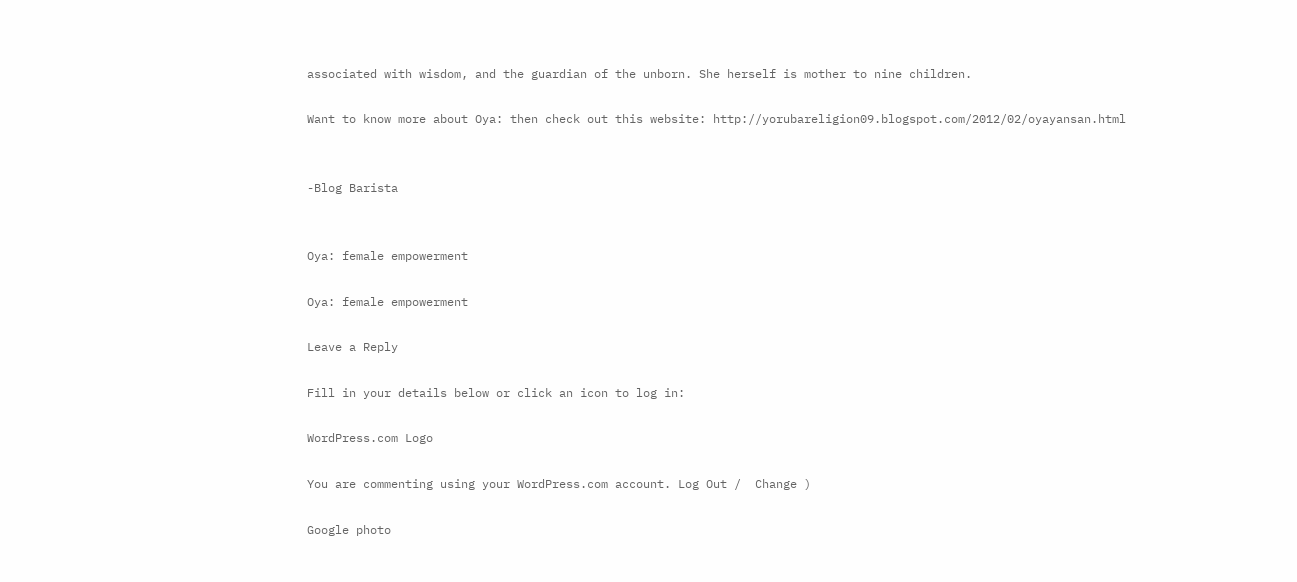associated with wisdom, and the guardian of the unborn. She herself is mother to nine children.

Want to know more about Oya: then check out this website: http://yorubareligion09.blogspot.com/2012/02/oyayansan.html


-Blog Barista


Oya: female empowerment

Oya: female empowerment

Leave a Reply

Fill in your details below or click an icon to log in:

WordPress.com Logo

You are commenting using your WordPress.com account. Log Out /  Change )

Google photo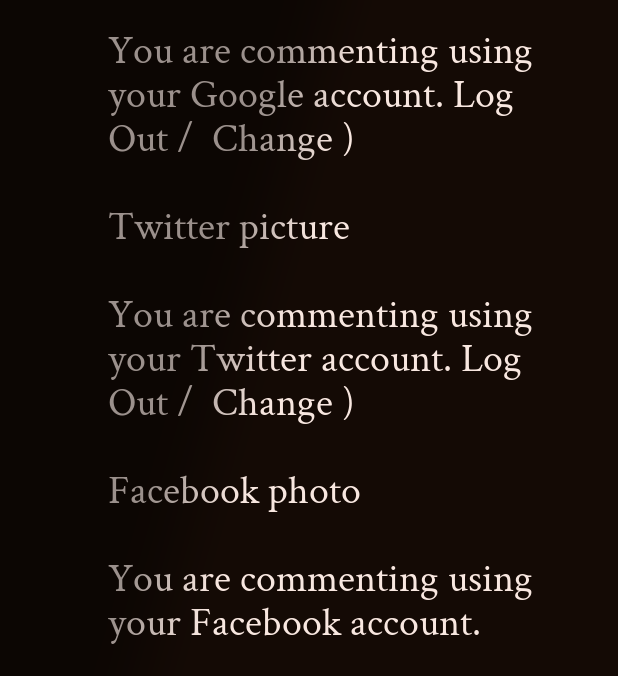You are commenting using your Google account. Log Out /  Change )

Twitter picture

You are commenting using your Twitter account. Log Out /  Change )

Facebook photo

You are commenting using your Facebook account.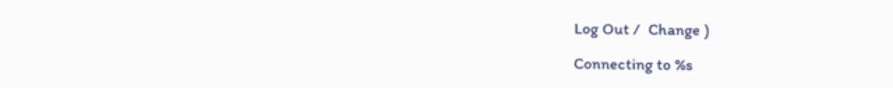Log Out /  Change )

Connecting to %s